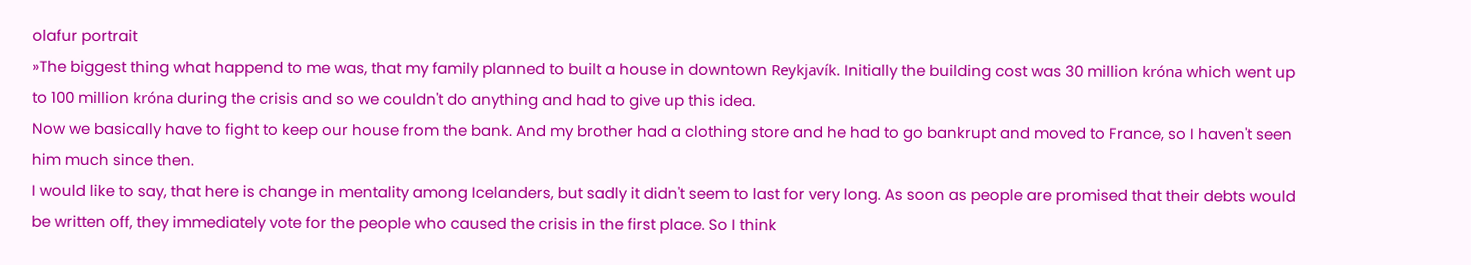olafur portrait
»The biggest thing what happend to me was, that my family planned to built a house in downtown Reykjavík. Initially the building cost was 30 million króna which went up to 100 million króna during the crisis and so we couldn't do anything and had to give up this idea.
Now we basically have to fight to keep our house from the bank. And my brother had a clothing store and he had to go bankrupt and moved to France, so I haven't seen him much since then.
I would like to say, that here is change in mentality among Icelanders, but sadly it didn't seem to last for very long. As soon as people are promised that their debts would be written off, they immediately vote for the people who caused the crisis in the first place. So I think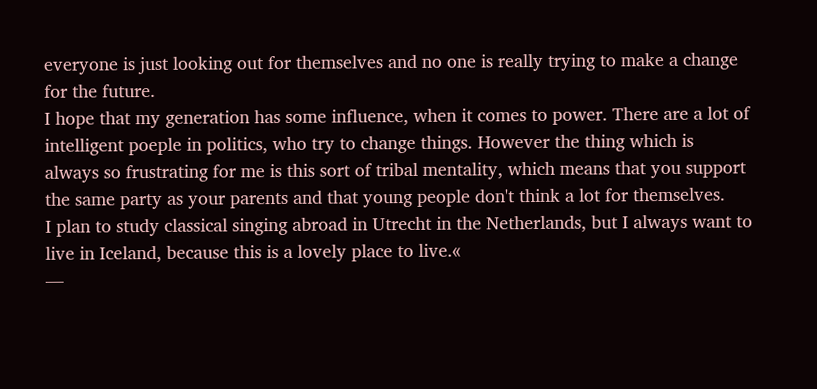everyone is just looking out for themselves and no one is really trying to make a change for the future.
I hope that my generation has some influence, when it comes to power. There are a lot of intelligent poeple in politics, who try to change things. However the thing which is always so frustrating for me is this sort of tribal mentality, which means that you support the same party as your parents and that young people don't think a lot for themselves.
I plan to study classical singing abroad in Utrecht in the Netherlands, but I always want to live in Iceland, because this is a lovely place to live.«
—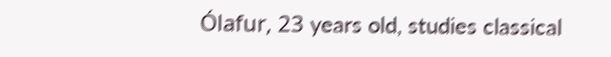Ólafur, 23 years old, studies classical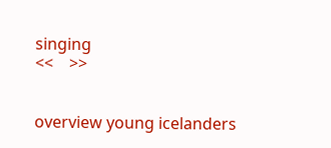singing
<<    >>


overview young icelanders